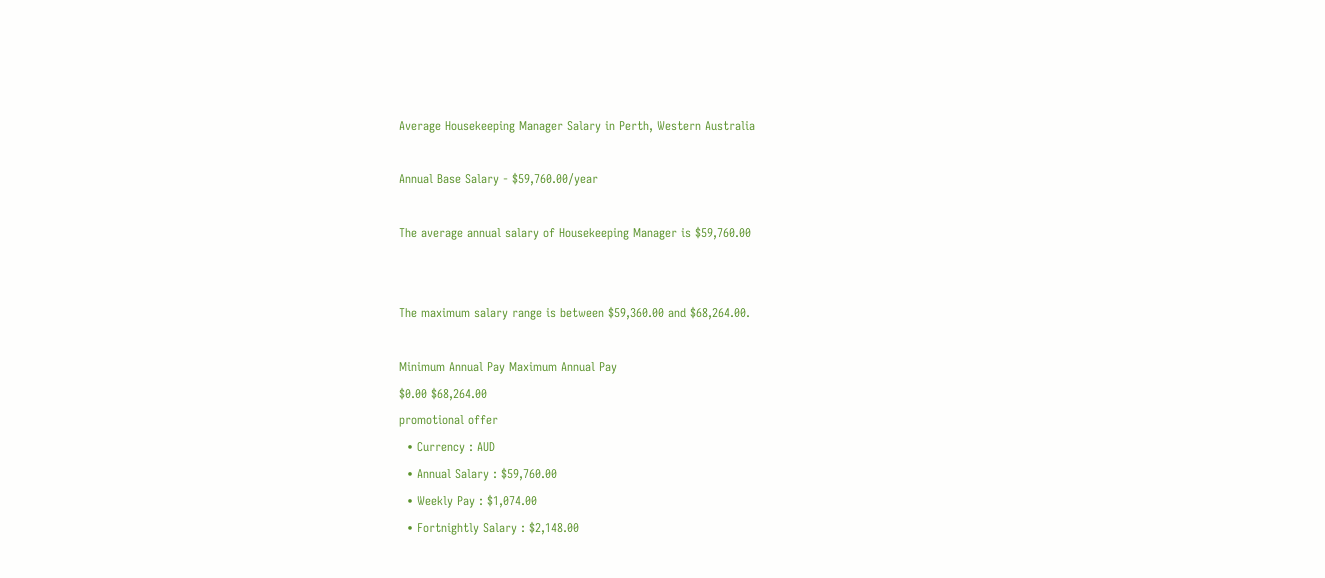Average Housekeeping Manager Salary in Perth, Western Australia

Annual Base Salary - $59,760.00/year

The average annual salary of Housekeeping Manager is $59,760.00


The maximum salary range is between $59,360.00 and $68,264.00.

Minimum Annual Pay Maximum Annual Pay
$0.00 $68,264.00
promotional offer
  • Currency : AUD
  • Annual Salary : $59,760.00
  • Weekly Pay : $1,074.00
  • Fortnightly Salary : $2,148.00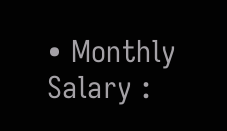• Monthly Salary :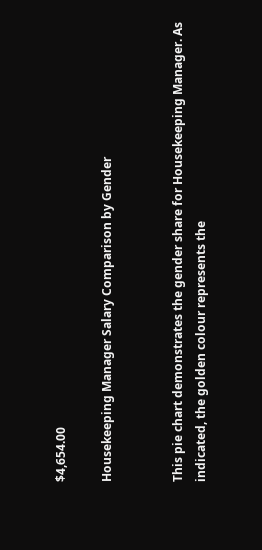$4,654.00

Housekeeping Manager Salary Comparison by Gender


This pie chart demonstrates the gender share for Housekeeping Manager. As indicated, the golden colour represents the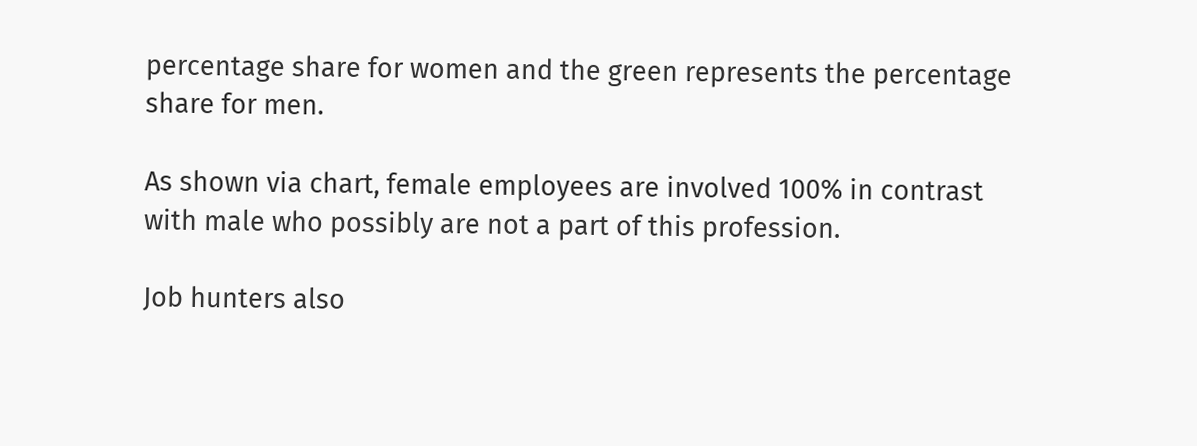percentage share for women and the green represents the percentage share for men.

As shown via chart, female employees are involved 100% in contrast with male who possibly are not a part of this profession.

Job hunters also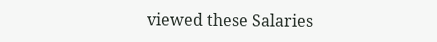viewed these Salaries